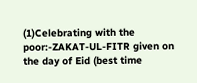(1)Celebrating with the poor:-ZAKAT-UL-FITR given on the day of Eid (best time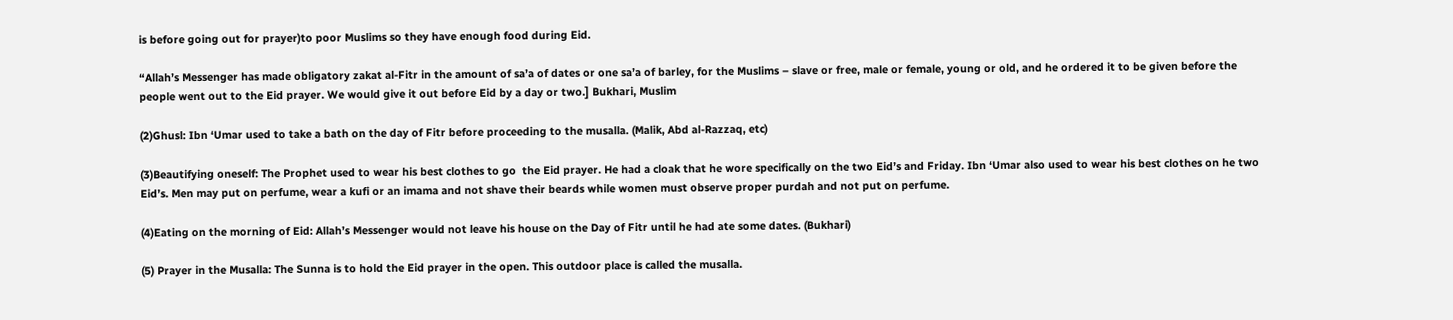is before going out for prayer)to poor Muslims so they have enough food during Eid.

“Allah’s Messenger has made obligatory zakat al-Fitr in the amount of sa’a of dates or one sa’a of barley, for the Muslims – slave or free, male or female, young or old, and he ordered it to be given before the people went out to the Eid prayer. We would give it out before Eid by a day or two.] Bukhari, Muslim

(2)Ghusl: Ibn ‘Umar used to take a bath on the day of Fitr before proceeding to the musalla. (Malik, Abd al-Razzaq, etc)

(3)Beautifying oneself: The Prophet used to wear his best clothes to go  the Eid prayer. He had a cloak that he wore specifically on the two Eid’s and Friday. Ibn ‘Umar also used to wear his best clothes on he two Eid’s. Men may put on perfume, wear a kufi or an imama and not shave their beards while women must observe proper purdah and not put on perfume.

(4)Eating on the morning of Eid: Allah’s Messenger would not leave his house on the Day of Fitr until he had ate some dates. (Bukhari)

(5) Prayer in the Musalla: The Sunna is to hold the Eid prayer in the open. This outdoor place is called the musalla.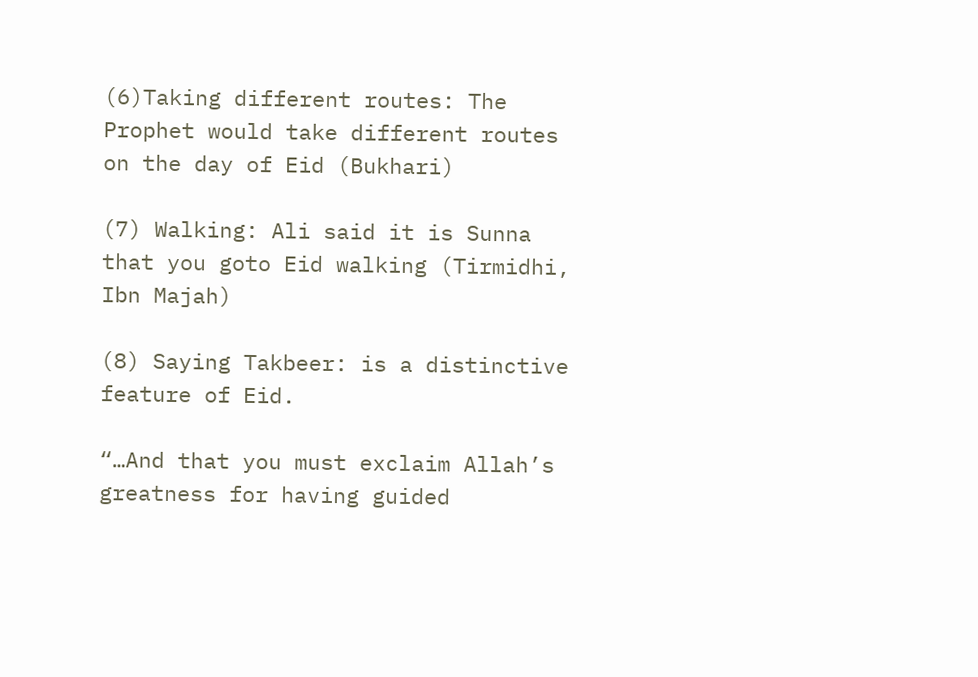(6)Taking different routes: The Prophet would take different routes on the day of Eid (Bukhari)

(7) Walking: Ali said it is Sunna that you goto Eid walking (Tirmidhi, Ibn Majah)

(8) Saying Takbeer: is a distinctive feature of Eid.

“…And that you must exclaim Allah’s greatness for having guided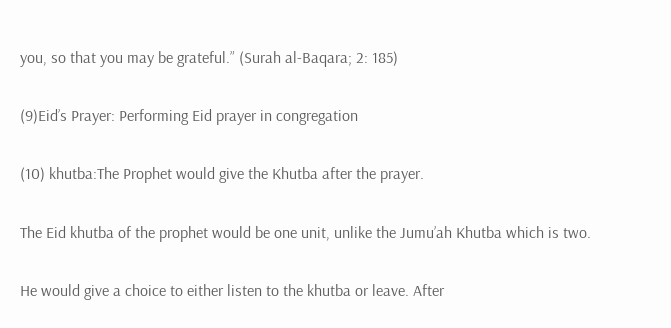you, so that you may be grateful.” (Surah al-Baqara; 2: 185)

(9)Eid’s Prayer: Performing Eid prayer in congregation

(10) khutba:The Prophet would give the Khutba after the prayer.

The Eid khutba of the prophet would be one unit, unlike the Jumu’ah Khutba which is two.

He would give a choice to either listen to the khutba or leave. After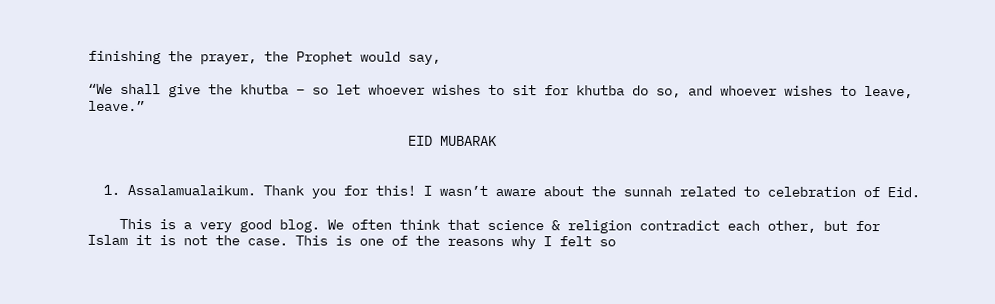finishing the prayer, the Prophet would say,

“We shall give the khutba – so let whoever wishes to sit for khutba do so, and whoever wishes to leave, leave.”

                                        EID MUBARAK


  1. Assalamualaikum. Thank you for this! I wasn’t aware about the sunnah related to celebration of Eid.

    This is a very good blog. We often think that science & religion contradict each other, but for Islam it is not the case. This is one of the reasons why I felt so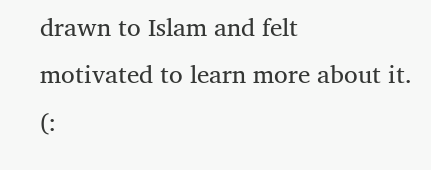drawn to Islam and felt motivated to learn more about it. (: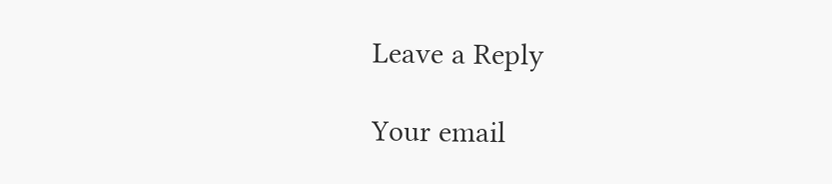Leave a Reply

Your email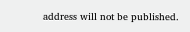address will not be published.